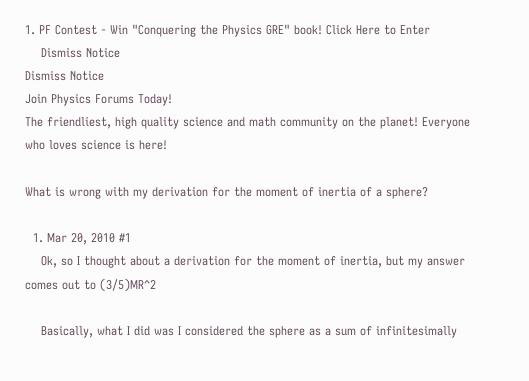1. PF Contest - Win "Conquering the Physics GRE" book! Click Here to Enter
    Dismiss Notice
Dismiss Notice
Join Physics Forums Today!
The friendliest, high quality science and math community on the planet! Everyone who loves science is here!

What is wrong with my derivation for the moment of inertia of a sphere?

  1. Mar 20, 2010 #1
    Ok, so I thought about a derivation for the moment of inertia, but my answer comes out to (3/5)MR^2

    Basically, what I did was I considered the sphere as a sum of infinitesimally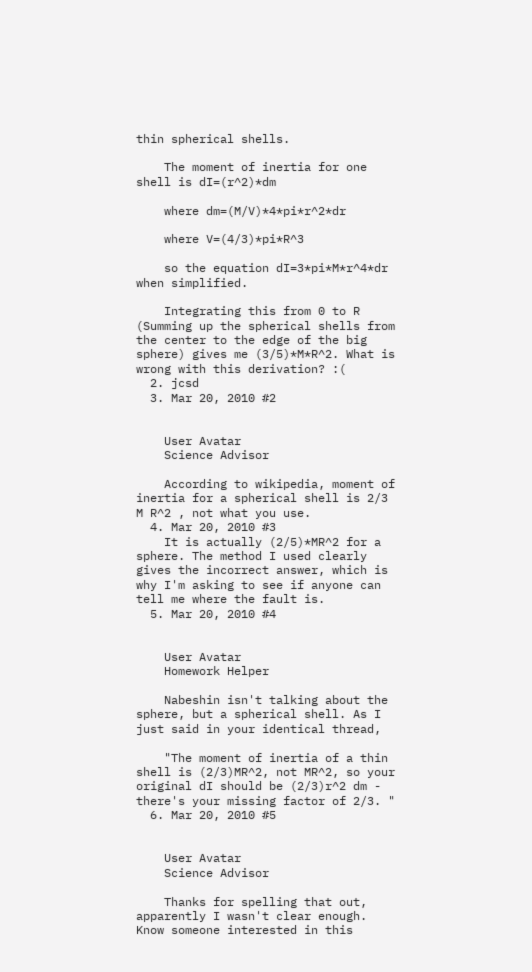thin spherical shells.

    The moment of inertia for one shell is dI=(r^2)*dm

    where dm=(M/V)*4*pi*r^2*dr

    where V=(4/3)*pi*R^3

    so the equation dI=3*pi*M*r^4*dr when simplified.

    Integrating this from 0 to R (Summing up the spherical shells from the center to the edge of the big sphere) gives me (3/5)*M*R^2. What is wrong with this derivation? :(
  2. jcsd
  3. Mar 20, 2010 #2


    User Avatar
    Science Advisor

    According to wikipedia, moment of inertia for a spherical shell is 2/3 M R^2 , not what you use.
  4. Mar 20, 2010 #3
    It is actually (2/5)*MR^2 for a sphere. The method I used clearly gives the incorrect answer, which is why I'm asking to see if anyone can tell me where the fault is.
  5. Mar 20, 2010 #4


    User Avatar
    Homework Helper

    Nabeshin isn't talking about the sphere, but a spherical shell. As I just said in your identical thread,

    "The moment of inertia of a thin shell is (2/3)MR^2, not MR^2, so your original dI should be (2/3)r^2 dm - there's your missing factor of 2/3. "
  6. Mar 20, 2010 #5


    User Avatar
    Science Advisor

    Thanks for spelling that out, apparently I wasn't clear enough.
Know someone interested in this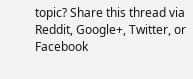topic? Share this thread via Reddit, Google+, Twitter, or Facebook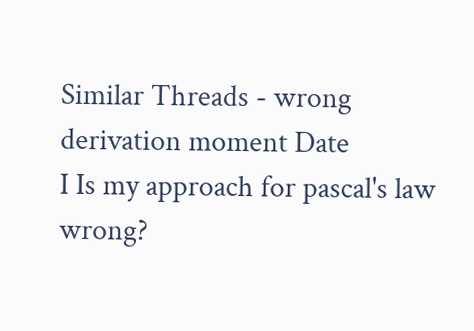Similar Threads - wrong derivation moment Date
I Is my approach for pascal's law wrong?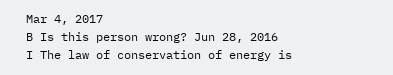Mar 4, 2017
B Is this person wrong? Jun 28, 2016
I The law of conservation of energy is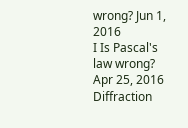wrong? Jun 1, 2016
I Is Pascal's law wrong? Apr 25, 2016
Diffraction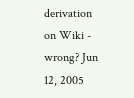derivation on Wiki - wrong? Jun 12, 2005